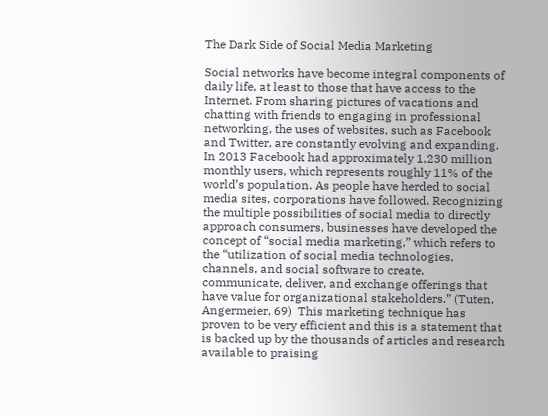The Dark Side of Social Media Marketing

Social networks have become integral components of daily life, at least to those that have access to the Internet. From sharing pictures of vacations and chatting with friends to engaging in professional networking, the uses of websites, such as Facebook and Twitter, are constantly evolving and expanding. In 2013 Facebook had approximately 1,230 million monthly users, which represents roughly 11% of the world’s population. As people have herded to social media sites, corporations have followed. Recognizing the multiple possibilities of social media to directly approach consumers, businesses have developed the concept of “social media marketing,” which refers to the “utilization of social media technologies, channels, and social software to create, communicate, deliver, and exchange offerings that have value for organizational stakeholders.” (Tuten, Angermeier, 69)  This marketing technique has proven to be very efficient and this is a statement that is backed up by the thousands of articles and research available to praising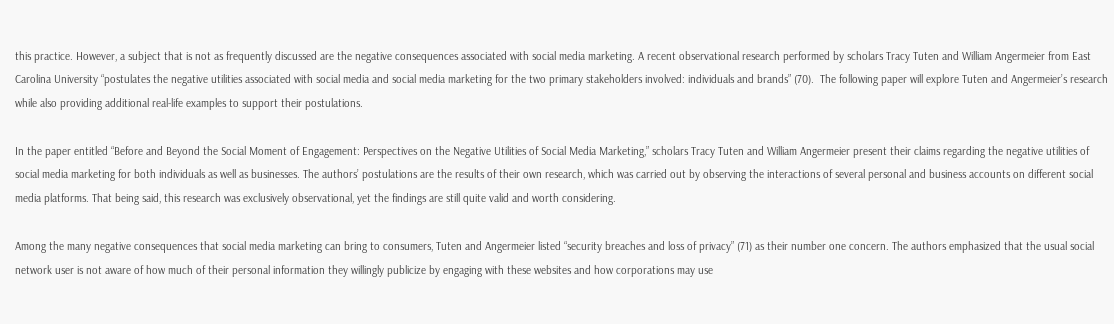this practice. However, a subject that is not as frequently discussed are the negative consequences associated with social media marketing. A recent observational research performed by scholars Tracy Tuten and William Angermeier from East Carolina University “postulates the negative utilities associated with social media and social media marketing for the two primary stakeholders involved: individuals and brands” (70).  The following paper will explore Tuten and Angermeier’s research while also providing additional real-life examples to support their postulations.

In the paper entitled “Before and Beyond the Social Moment of Engagement: Perspectives on the Negative Utilities of Social Media Marketing,” scholars Tracy Tuten and William Angermeier present their claims regarding the negative utilities of social media marketing for both individuals as well as businesses. The authors’ postulations are the results of their own research, which was carried out by observing the interactions of several personal and business accounts on different social media platforms. That being said, this research was exclusively observational, yet the findings are still quite valid and worth considering.

Among the many negative consequences that social media marketing can bring to consumers, Tuten and Angermeier listed “security breaches and loss of privacy” (71) as their number one concern. The authors emphasized that the usual social network user is not aware of how much of their personal information they willingly publicize by engaging with these websites and how corporations may use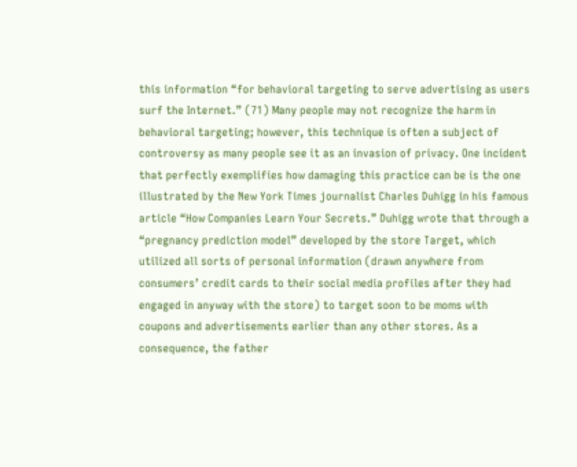this information “for behavioral targeting to serve advertising as users surf the Internet.” (71) Many people may not recognize the harm in behavioral targeting; however, this technique is often a subject of controversy as many people see it as an invasion of privacy. One incident that perfectly exemplifies how damaging this practice can be is the one illustrated by the New York Times journalist Charles Duhigg in his famous article “How Companies Learn Your Secrets.” Duhigg wrote that through a “pregnancy prediction model” developed by the store Target, which utilized all sorts of personal information (drawn anywhere from consumers’ credit cards to their social media profiles after they had engaged in anyway with the store) to target soon to be moms with coupons and advertisements earlier than any other stores. As a consequence, the father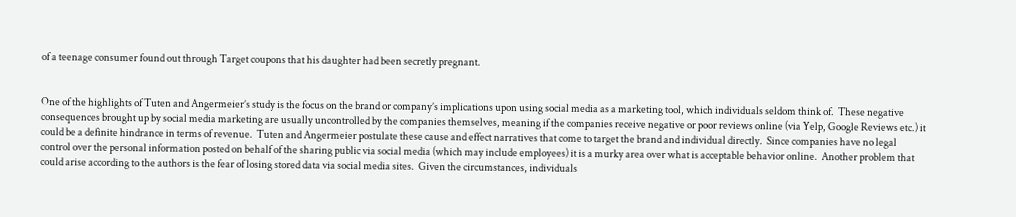of a teenage consumer found out through Target coupons that his daughter had been secretly pregnant.


One of the highlights of Tuten and Angermeier’s study is the focus on the brand or company’s implications upon using social media as a marketing tool, which individuals seldom think of.  These negative consequences brought up by social media marketing are usually uncontrolled by the companies themselves, meaning if the companies receive negative or poor reviews online (via Yelp, Google Reviews etc.) it could be a definite hindrance in terms of revenue.  Tuten and Angermeier postulate these cause and effect narratives that come to target the brand and individual directly.  Since companies have no legal control over the personal information posted on behalf of the sharing public via social media (which may include employees) it is a murky area over what is acceptable behavior online.  Another problem that could arise according to the authors is the fear of losing stored data via social media sites.  Given the circumstances, individuals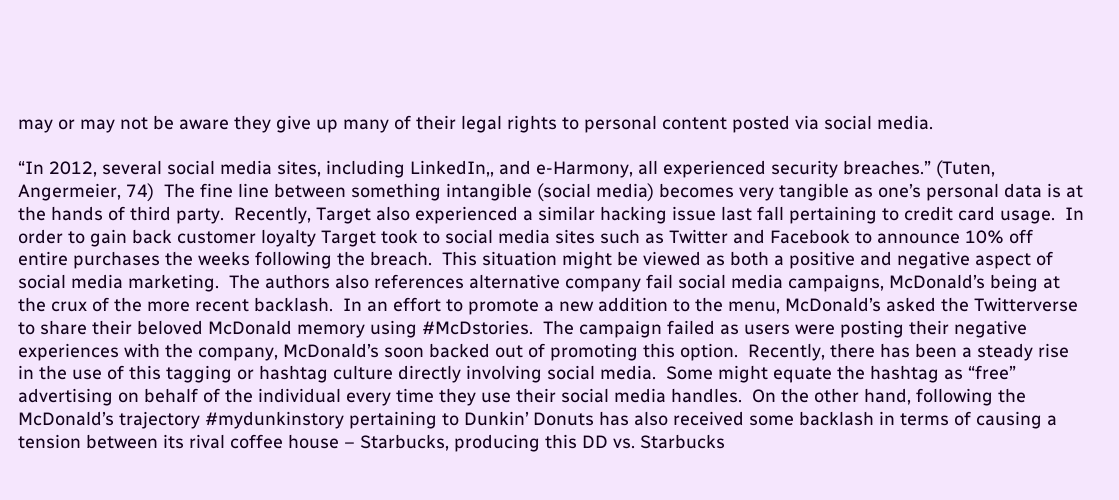may or may not be aware they give up many of their legal rights to personal content posted via social media.

“In 2012, several social media sites, including LinkedIn,, and e-Harmony, all experienced security breaches.” (Tuten, Angermeier, 74)  The fine line between something intangible (social media) becomes very tangible as one’s personal data is at the hands of third party.  Recently, Target also experienced a similar hacking issue last fall pertaining to credit card usage.  In order to gain back customer loyalty Target took to social media sites such as Twitter and Facebook to announce 10% off entire purchases the weeks following the breach.  This situation might be viewed as both a positive and negative aspect of social media marketing.  The authors also references alternative company fail social media campaigns, McDonald’s being at the crux of the more recent backlash.  In an effort to promote a new addition to the menu, McDonald’s asked the Twitterverse to share their beloved McDonald memory using #McDstories.  The campaign failed as users were posting their negative experiences with the company, McDonald’s soon backed out of promoting this option.  Recently, there has been a steady rise in the use of this tagging or hashtag culture directly involving social media.  Some might equate the hashtag as “free” advertising on behalf of the individual every time they use their social media handles.  On the other hand, following the McDonald’s trajectory #mydunkinstory pertaining to Dunkin’ Donuts has also received some backlash in terms of causing a tension between its rival coffee house – Starbucks, producing this DD vs. Starbucks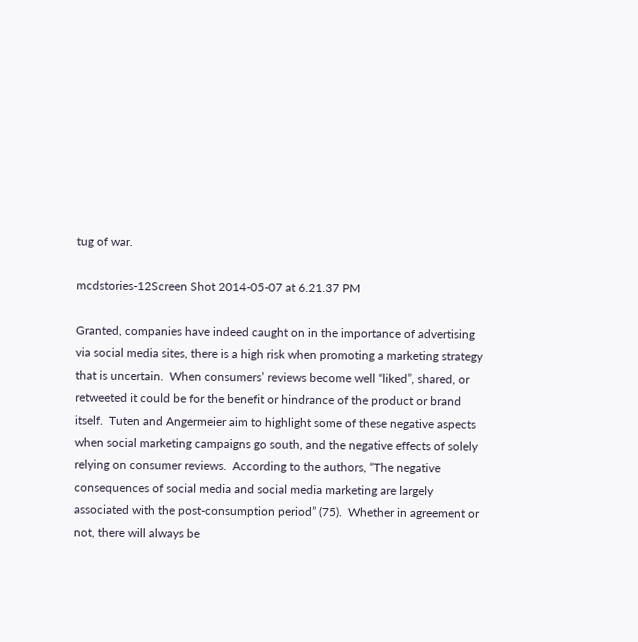tug of war.

mcdstories-12Screen Shot 2014-05-07 at 6.21.37 PM

Granted, companies have indeed caught on in the importance of advertising via social media sites, there is a high risk when promoting a marketing strategy that is uncertain.  When consumers’ reviews become well “liked”, shared, or retweeted it could be for the benefit or hindrance of the product or brand itself.  Tuten and Angermeier aim to highlight some of these negative aspects when social marketing campaigns go south, and the negative effects of solely relying on consumer reviews.  According to the authors, “The negative consequences of social media and social media marketing are largely associated with the post-consumption period” (75).  Whether in agreement or not, there will always be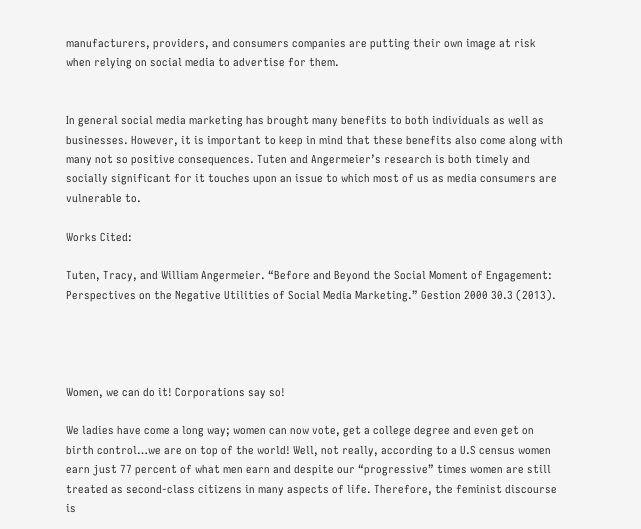manufacturers, providers, and consumers companies are putting their own image at risk when relying on social media to advertise for them.


In general social media marketing has brought many benefits to both individuals as well as businesses. However, it is important to keep in mind that these benefits also come along with many not so positive consequences. Tuten and Angermeier’s research is both timely and socially significant for it touches upon an issue to which most of us as media consumers are vulnerable to.

Works Cited:

Tuten, Tracy, and William Angermeier. “Before and Beyond the Social Moment of Engagement: Perspectives on the Negative Utilities of Social Media Marketing.” Gestion 2000 30.3 (2013).




Women, we can do it! Corporations say so!

We ladies have come a long way; women can now vote, get a college degree and even get on birth control…we are on top of the world! Well, not really, according to a U.S census women earn just 77 percent of what men earn and despite our “progressive” times women are still treated as second-class citizens in many aspects of life. Therefore, the feminist discourse is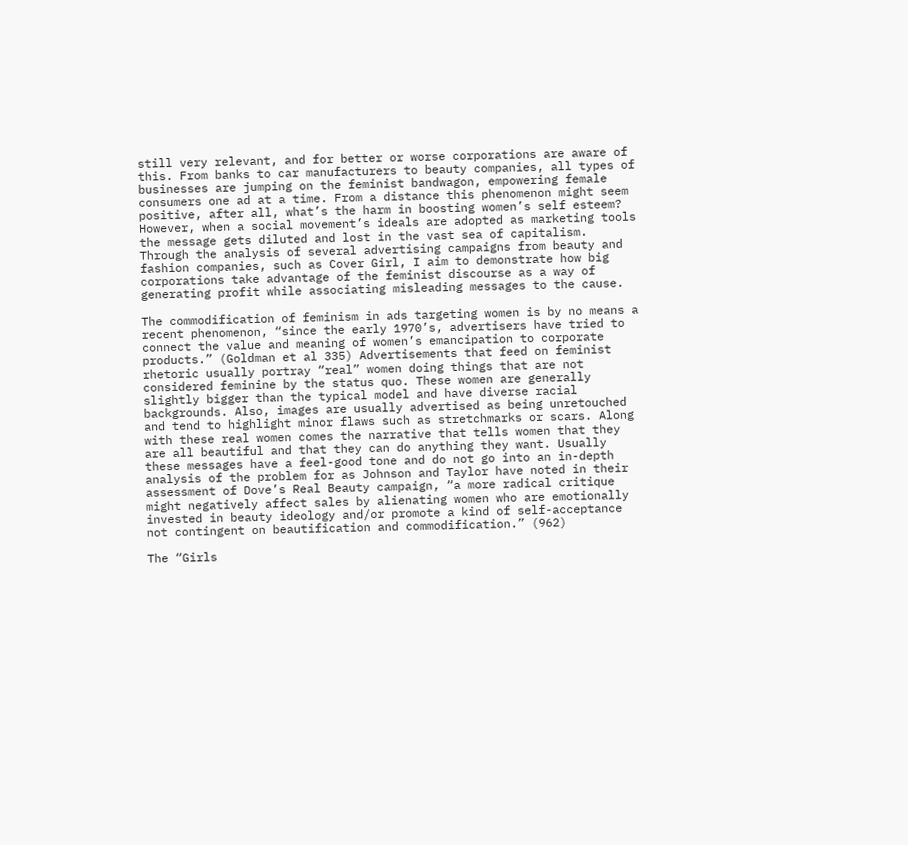still very relevant, and for better or worse corporations are aware of this. From banks to car manufacturers to beauty companies, all types of businesses are jumping on the feminist bandwagon, empowering female consumers one ad at a time. From a distance this phenomenon might seem positive, after all, what’s the harm in boosting women’s self esteem? However, when a social movement’s ideals are adopted as marketing tools the message gets diluted and lost in the vast sea of capitalism. Through the analysis of several advertising campaigns from beauty and fashion companies, such as Cover Girl, I aim to demonstrate how big corporations take advantage of the feminist discourse as a way of generating profit while associating misleading messages to the cause.

The commodification of feminism in ads targeting women is by no means a recent phenomenon, “since the early 1970’s, advertisers have tried to connect the value and meaning of women’s emancipation to corporate products.” (Goldman et al 335) Advertisements that feed on feminist rhetoric usually portray “real” women doing things that are not considered feminine by the status quo. These women are generally slightly bigger than the typical model and have diverse racial backgrounds. Also, images are usually advertised as being unretouched and tend to highlight minor flaws such as stretchmarks or scars. Along with these real women comes the narrative that tells women that they are all beautiful and that they can do anything they want. Usually these messages have a feel-good tone and do not go into an in-depth analysis of the problem for as Johnson and Taylor have noted in their assessment of Dove’s Real Beauty campaign, “a more radical critique might negatively affect sales by alienating women who are emotionally invested in beauty ideology and/or promote a kind of self-acceptance not contingent on beautification and commodification.” (962)

The “Girls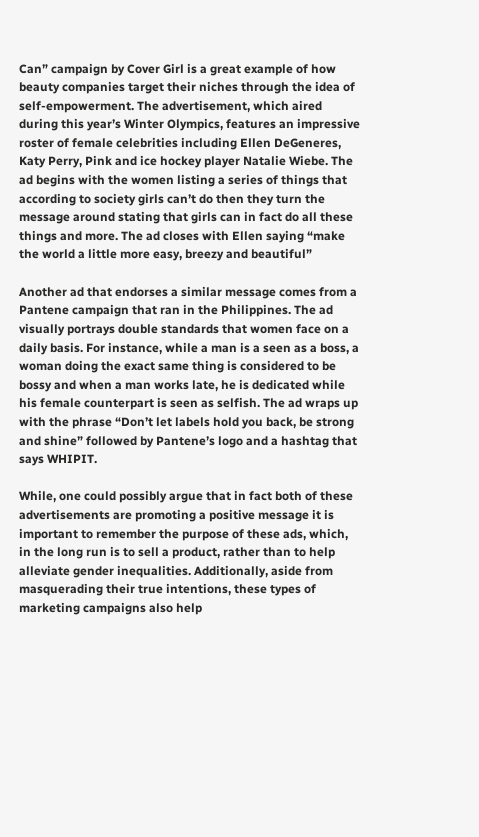Can” campaign by Cover Girl is a great example of how beauty companies target their niches through the idea of self-empowerment. The advertisement, which aired during this year’s Winter Olympics, features an impressive roster of female celebrities including Ellen DeGeneres, Katy Perry, Pink and ice hockey player Natalie Wiebe. The ad begins with the women listing a series of things that according to society girls can’t do then they turn the message around stating that girls can in fact do all these things and more. The ad closes with Ellen saying “make the world a little more easy, breezy and beautiful”

Another ad that endorses a similar message comes from a Pantene campaign that ran in the Philippines. The ad visually portrays double standards that women face on a daily basis. For instance, while a man is a seen as a boss, a woman doing the exact same thing is considered to be bossy and when a man works late, he is dedicated while his female counterpart is seen as selfish. The ad wraps up with the phrase “Don’t let labels hold you back, be strong and shine” followed by Pantene’s logo and a hashtag that says WHIPIT.

While, one could possibly argue that in fact both of these advertisements are promoting a positive message it is important to remember the purpose of these ads, which, in the long run is to sell a product, rather than to help alleviate gender inequalities. Additionally, aside from masquerading their true intentions, these types of marketing campaigns also help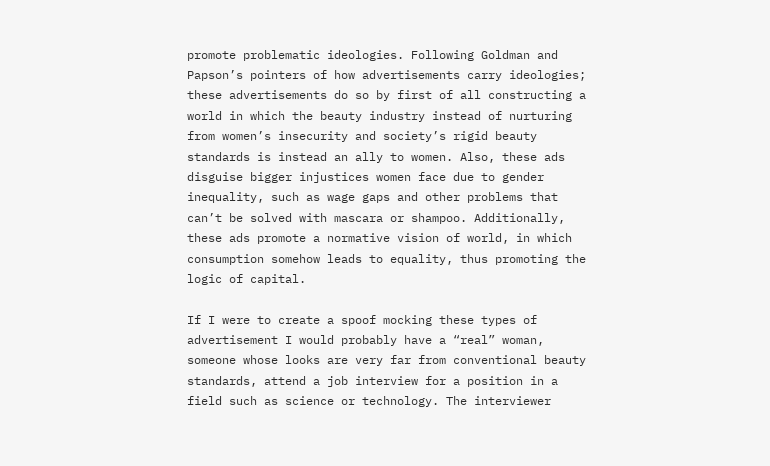promote problematic ideologies. Following Goldman and Papson’s pointers of how advertisements carry ideologies; these advertisements do so by first of all constructing a world in which the beauty industry instead of nurturing from women’s insecurity and society’s rigid beauty standards is instead an ally to women. Also, these ads disguise bigger injustices women face due to gender inequality, such as wage gaps and other problems that can’t be solved with mascara or shampoo. Additionally, these ads promote a normative vision of world, in which consumption somehow leads to equality, thus promoting the logic of capital.

If I were to create a spoof mocking these types of advertisement I would probably have a “real” woman, someone whose looks are very far from conventional beauty standards, attend a job interview for a position in a field such as science or technology. The interviewer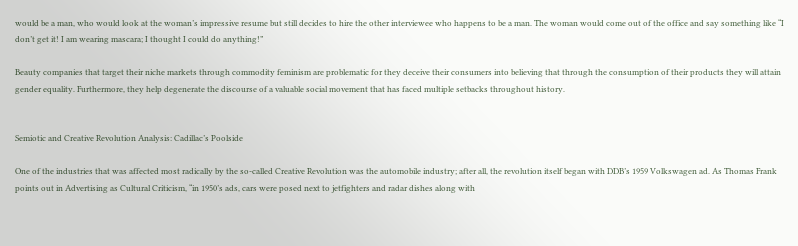would be a man, who would look at the woman’s impressive resume but still decides to hire the other interviewee who happens to be a man. The woman would come out of the office and say something like “I don’t get it! I am wearing mascara; I thought I could do anything!”

Beauty companies that target their niche markets through commodity feminism are problematic for they deceive their consumers into believing that through the consumption of their products they will attain gender equality. Furthermore, they help degenerate the discourse of a valuable social movement that has faced multiple setbacks throughout history.


Semiotic and Creative Revolution Analysis: Cadillac’s Poolside

One of the industries that was affected most radically by the so-called Creative Revolution was the automobile industry; after all, the revolution itself began with DDB’s 1959 Volkswagen ad. As Thomas Frank points out in Advertising as Cultural Criticism, “in 1950’s ads, cars were posed next to jetfighters and radar dishes along with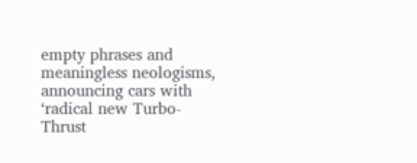empty phrases and meaningless neologisms, announcing cars with ‘radical new Turbo-Thrust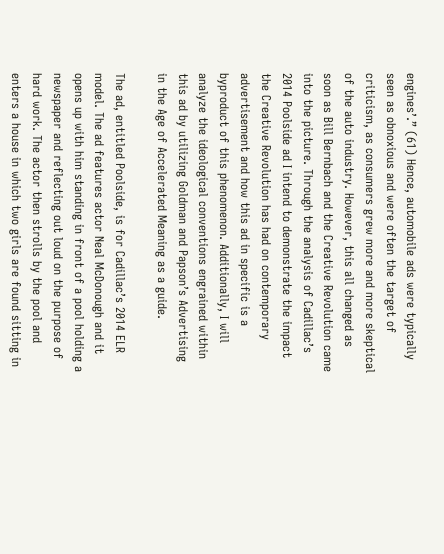engines’.” (61) Hence, automobile ads were typically seen as obnoxious and were often the target of criticism, as consumers grew more and more skeptical of the auto industry. However, this all changed as soon as Bill Bernbach and the Creative Revolution came into the picture. Through the analysis of Cadillac’s 2014 Poolside ad I intend to demonstrate the impact the Creative Revolution has had on contemporary advertisement and how this ad in specific is a byproduct of this phenomenon. Additionally, I will analyze the ideological conventions engrained within this ad by utilizing Goldman and Papson’s Advertising in the Age of Accelerated Meaning as a guide.

The ad, entitled Poolside, is for Cadillac’s 2014 ELR model. The ad features actor Neal McDonough and it opens up with him standing in front of a pool holding a newspaper and reflecting out loud on the purpose of hard work. The actor then strolls by the pool and enters a house in which two girls are found sitting in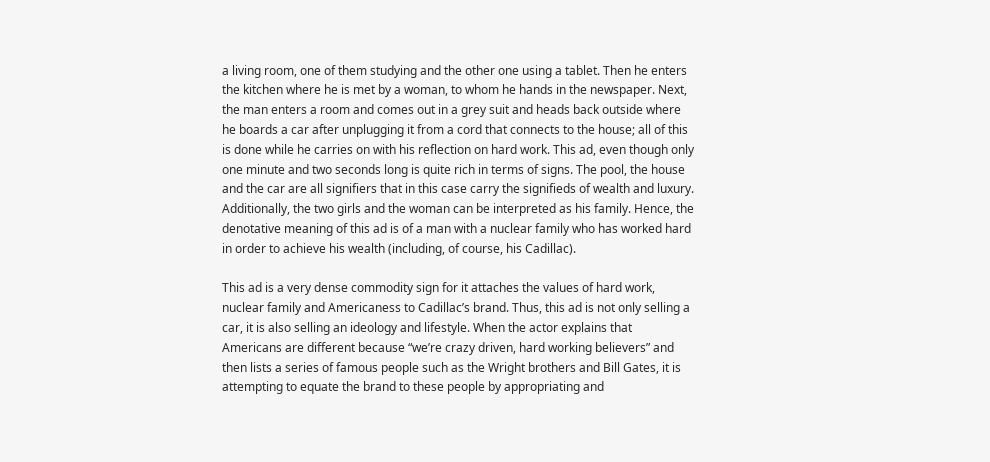a living room, one of them studying and the other one using a tablet. Then he enters the kitchen where he is met by a woman, to whom he hands in the newspaper. Next, the man enters a room and comes out in a grey suit and heads back outside where he boards a car after unplugging it from a cord that connects to the house; all of this is done while he carries on with his reflection on hard work. This ad, even though only one minute and two seconds long is quite rich in terms of signs. The pool, the house and the car are all signifiers that in this case carry the signifieds of wealth and luxury. Additionally, the two girls and the woman can be interpreted as his family. Hence, the denotative meaning of this ad is of a man with a nuclear family who has worked hard in order to achieve his wealth (including, of course, his Cadillac).

This ad is a very dense commodity sign for it attaches the values of hard work, nuclear family and Americaness to Cadillac’s brand. Thus, this ad is not only selling a car, it is also selling an ideology and lifestyle. When the actor explains that Americans are different because “we’re crazy driven, hard working believers” and then lists a series of famous people such as the Wright brothers and Bill Gates, it is attempting to equate the brand to these people by appropriating and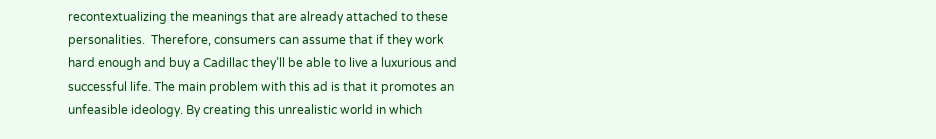recontextualizing the meanings that are already attached to these personalities.  Therefore, consumers can assume that if they work hard enough and buy a Cadillac they’ll be able to live a luxurious and successful life. The main problem with this ad is that it promotes an unfeasible ideology. By creating this unrealistic world in which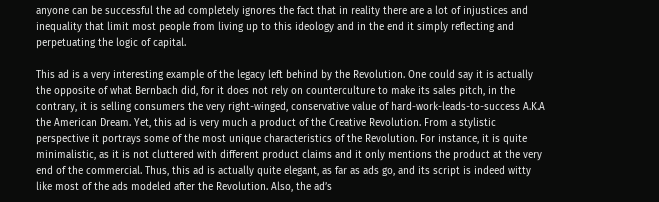anyone can be successful the ad completely ignores the fact that in reality there are a lot of injustices and inequality that limit most people from living up to this ideology and in the end it simply reflecting and perpetuating the logic of capital.

This ad is a very interesting example of the legacy left behind by the Revolution. One could say it is actually the opposite of what Bernbach did, for it does not rely on counterculture to make its sales pitch, in the contrary, it is selling consumers the very right-winged, conservative value of hard-work-leads-to-success A.K.A the American Dream. Yet, this ad is very much a product of the Creative Revolution. From a stylistic perspective it portrays some of the most unique characteristics of the Revolution. For instance, it is quite minimalistic, as it is not cluttered with different product claims and it only mentions the product at the very end of the commercial. Thus, this ad is actually quite elegant, as far as ads go, and its script is indeed witty like most of the ads modeled after the Revolution. Also, the ad’s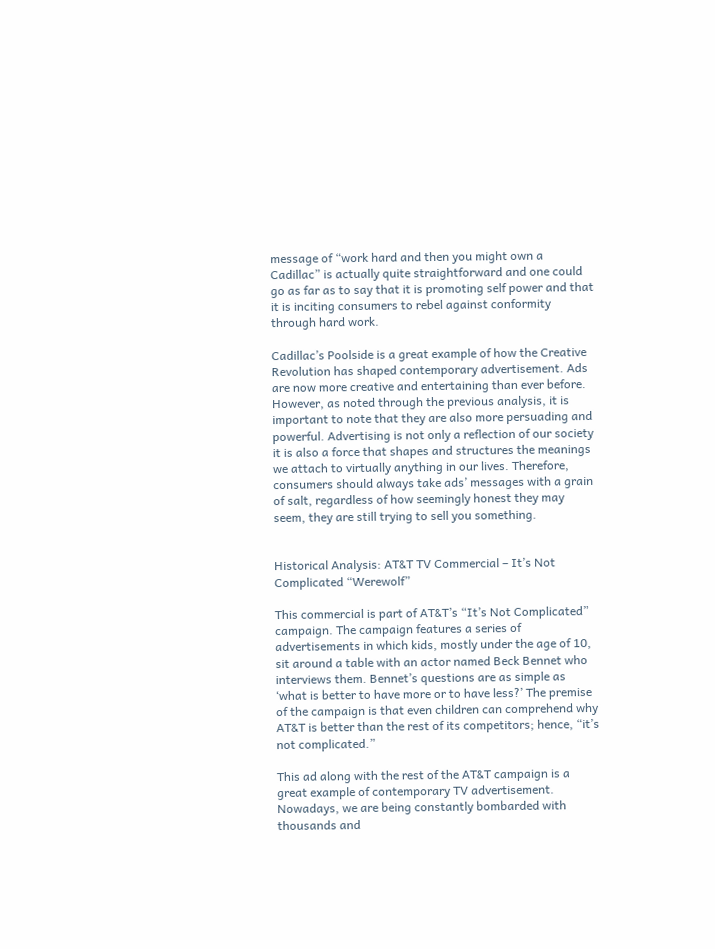message of “work hard and then you might own a Cadillac” is actually quite straightforward and one could go as far as to say that it is promoting self power and that it is inciting consumers to rebel against conformity through hard work.

Cadillac’s Poolside is a great example of how the Creative Revolution has shaped contemporary advertisement. Ads are now more creative and entertaining than ever before. However, as noted through the previous analysis, it is important to note that they are also more persuading and powerful. Advertising is not only a reflection of our society it is also a force that shapes and structures the meanings we attach to virtually anything in our lives. Therefore, consumers should always take ads’ messages with a grain of salt, regardless of how seemingly honest they may seem, they are still trying to sell you something.


Historical Analysis: AT&T TV Commercial – It’s Not Complicated “Werewolf”

This commercial is part of AT&T’s “It’s Not Complicated” campaign. The campaign features a series of advertisements in which kids, mostly under the age of 10, sit around a table with an actor named Beck Bennet who interviews them. Bennet’s questions are as simple as ‘what is better to have more or to have less?’ The premise of the campaign is that even children can comprehend why AT&T is better than the rest of its competitors; hence, “it’s not complicated.”

This ad along with the rest of the AT&T campaign is a great example of contemporary TV advertisement. Nowadays, we are being constantly bombarded with thousands and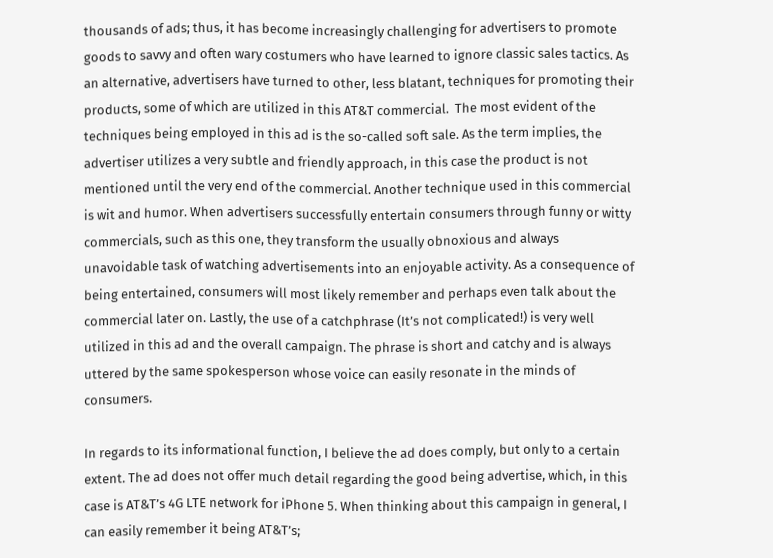thousands of ads; thus, it has become increasingly challenging for advertisers to promote goods to savvy and often wary costumers who have learned to ignore classic sales tactics. As an alternative, advertisers have turned to other, less blatant, techniques for promoting their products, some of which are utilized in this AT&T commercial.  The most evident of the techniques being employed in this ad is the so-called soft sale. As the term implies, the advertiser utilizes a very subtle and friendly approach, in this case the product is not mentioned until the very end of the commercial. Another technique used in this commercial is wit and humor. When advertisers successfully entertain consumers through funny or witty commercials, such as this one, they transform the usually obnoxious and always unavoidable task of watching advertisements into an enjoyable activity. As a consequence of being entertained, consumers will most likely remember and perhaps even talk about the commercial later on. Lastly, the use of a catchphrase (It’s not complicated!) is very well utilized in this ad and the overall campaign. The phrase is short and catchy and is always uttered by the same spokesperson whose voice can easily resonate in the minds of consumers.

In regards to its informational function, I believe the ad does comply, but only to a certain extent. The ad does not offer much detail regarding the good being advertise, which, in this case is AT&T’s 4G LTE network for iPhone 5. When thinking about this campaign in general, I can easily remember it being AT&T’s;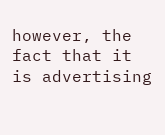however, the fact that it is advertising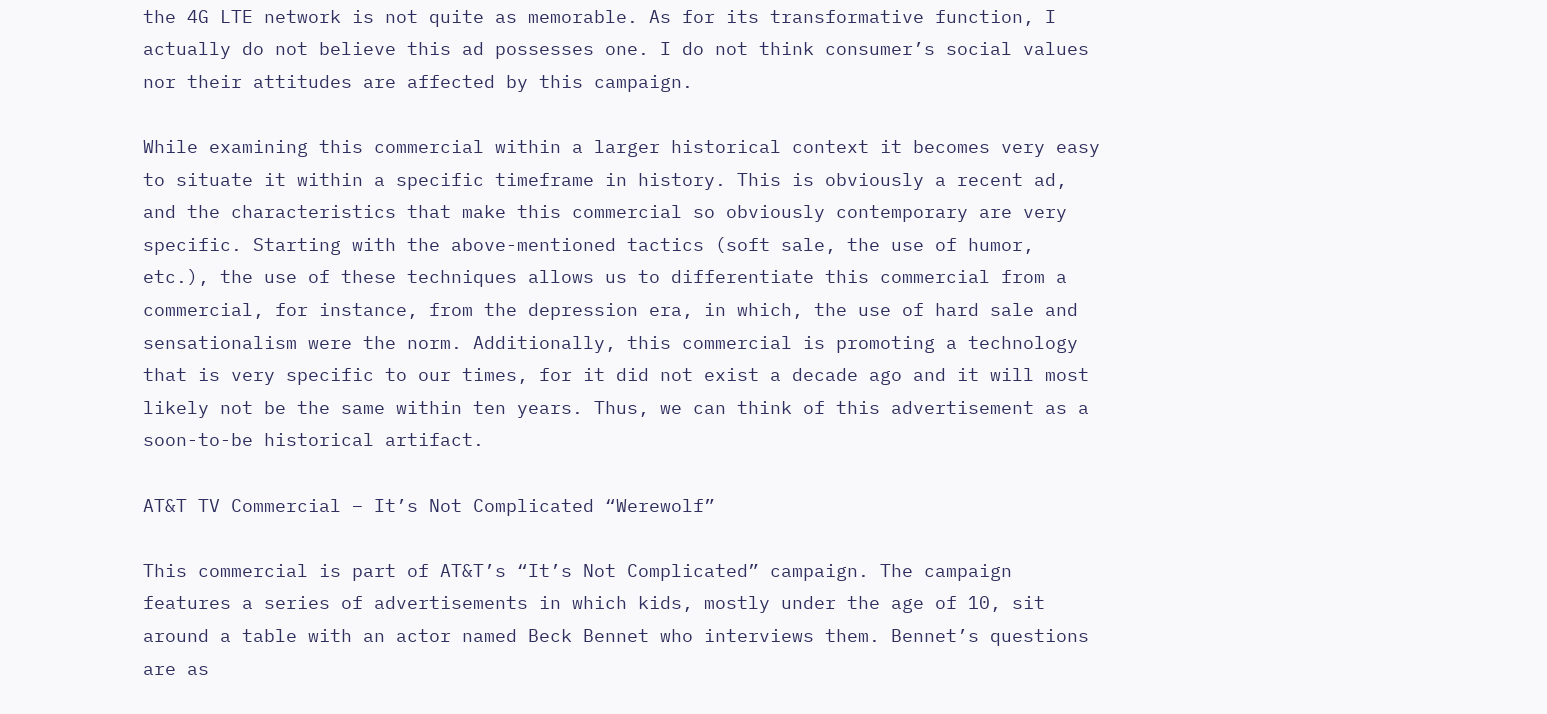the 4G LTE network is not quite as memorable. As for its transformative function, I actually do not believe this ad possesses one. I do not think consumer’s social values nor their attitudes are affected by this campaign.

While examining this commercial within a larger historical context it becomes very easy to situate it within a specific timeframe in history. This is obviously a recent ad, and the characteristics that make this commercial so obviously contemporary are very specific. Starting with the above-mentioned tactics (soft sale, the use of humor, etc.), the use of these techniques allows us to differentiate this commercial from a commercial, for instance, from the depression era, in which, the use of hard sale and sensationalism were the norm. Additionally, this commercial is promoting a technology that is very specific to our times, for it did not exist a decade ago and it will most likely not be the same within ten years. Thus, we can think of this advertisement as a soon-to-be historical artifact.

AT&T TV Commercial – It’s Not Complicated “Werewolf”

This commercial is part of AT&T’s “It’s Not Complicated” campaign. The campaign features a series of advertisements in which kids, mostly under the age of 10, sit around a table with an actor named Beck Bennet who interviews them. Bennet’s questions are as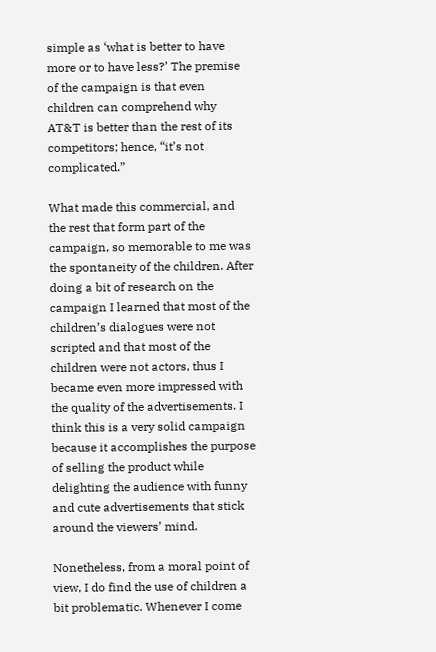simple as ‘what is better to have more or to have less?’ The premise of the campaign is that even children can comprehend why AT&T is better than the rest of its competitors; hence, “it’s not complicated.”

What made this commercial, and the rest that form part of the campaign, so memorable to me was the spontaneity of the children. After doing a bit of research on the campaign I learned that most of the children’s dialogues were not scripted and that most of the children were not actors, thus I became even more impressed with the quality of the advertisements. I think this is a very solid campaign because it accomplishes the purpose of selling the product while delighting the audience with funny and cute advertisements that stick around the viewers’ mind.

Nonetheless, from a moral point of view, I do find the use of children a bit problematic. Whenever I come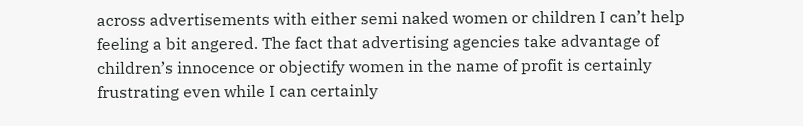across advertisements with either semi naked women or children I can’t help feeling a bit angered. The fact that advertising agencies take advantage of children’s innocence or objectify women in the name of profit is certainly frustrating even while I can certainly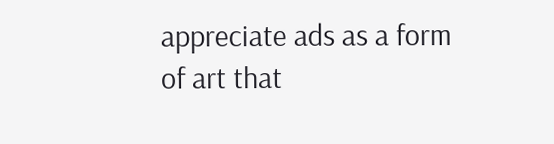appreciate ads as a form of art that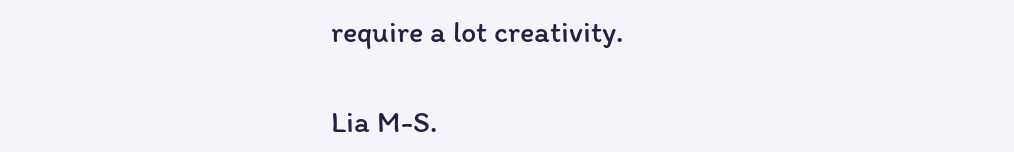require a lot creativity.

Lia M-S.